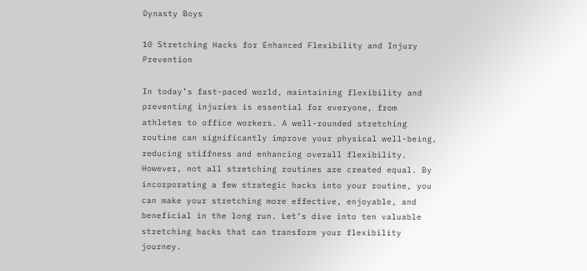Dynasty Boys

10 Stretching Hacks for Enhanced Flexibility and Injury Prevention

In today’s fast-paced world, maintaining flexibility and preventing injuries is essential for everyone, from athletes to office workers. A well-rounded stretching routine can significantly improve your physical well-being, reducing stiffness and enhancing overall flexibility. However, not all stretching routines are created equal. By incorporating a few strategic hacks into your routine, you can make your stretching more effective, enjoyable, and beneficial in the long run. Let’s dive into ten valuable stretching hacks that can transform your flexibility journey.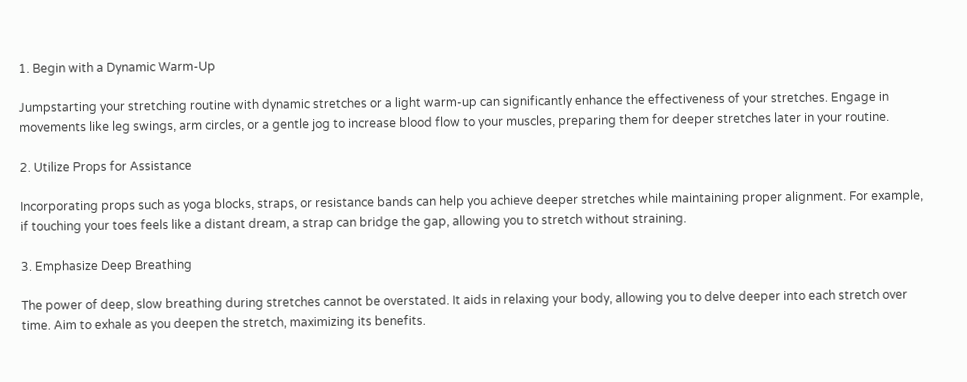1. Begin with a Dynamic Warm-Up

Jumpstarting your stretching routine with dynamic stretches or a light warm-up can significantly enhance the effectiveness of your stretches. Engage in movements like leg swings, arm circles, or a gentle jog to increase blood flow to your muscles, preparing them for deeper stretches later in your routine.

2. Utilize Props for Assistance

Incorporating props such as yoga blocks, straps, or resistance bands can help you achieve deeper stretches while maintaining proper alignment. For example, if touching your toes feels like a distant dream, a strap can bridge the gap, allowing you to stretch without straining.

3. Emphasize Deep Breathing

The power of deep, slow breathing during stretches cannot be overstated. It aids in relaxing your body, allowing you to delve deeper into each stretch over time. Aim to exhale as you deepen the stretch, maximizing its benefits.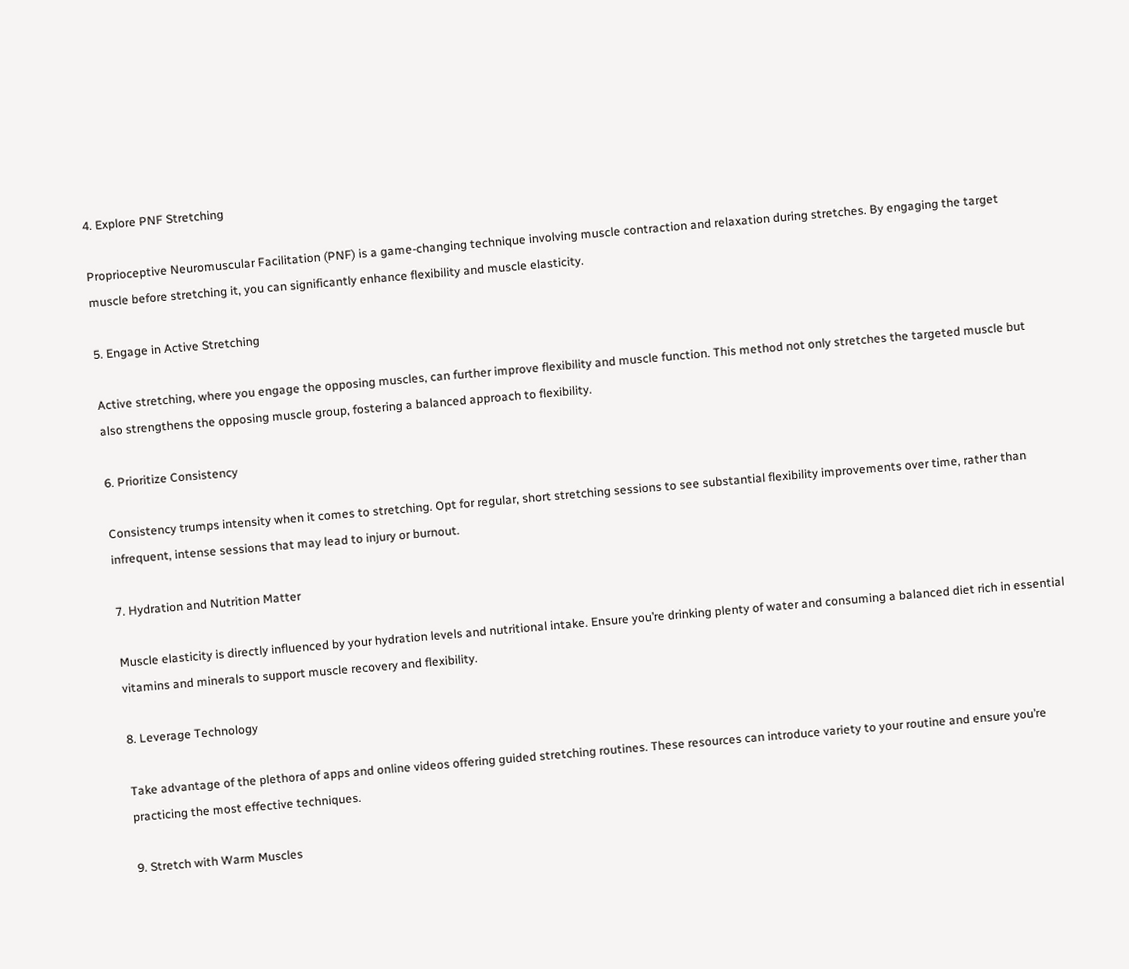4. Explore PNF Stretching

Proprioceptive Neuromuscular Facilitation (PNF) is a game-changing technique involving muscle contraction and relaxation during stretches. By engaging the target muscle before stretching it, you can significantly enhance flexibility and muscle elasticity.

5. Engage in Active Stretching

Active stretching, where you engage the opposing muscles, can further improve flexibility and muscle function. This method not only stretches the targeted muscle but also strengthens the opposing muscle group, fostering a balanced approach to flexibility.

6. Prioritize Consistency

Consistency trumps intensity when it comes to stretching. Opt for regular, short stretching sessions to see substantial flexibility improvements over time, rather than infrequent, intense sessions that may lead to injury or burnout.

7. Hydration and Nutrition Matter

Muscle elasticity is directly influenced by your hydration levels and nutritional intake. Ensure you’re drinking plenty of water and consuming a balanced diet rich in essential vitamins and minerals to support muscle recovery and flexibility.

8. Leverage Technology

Take advantage of the plethora of apps and online videos offering guided stretching routines. These resources can introduce variety to your routine and ensure you’re practicing the most effective techniques.

9. Stretch with Warm Muscles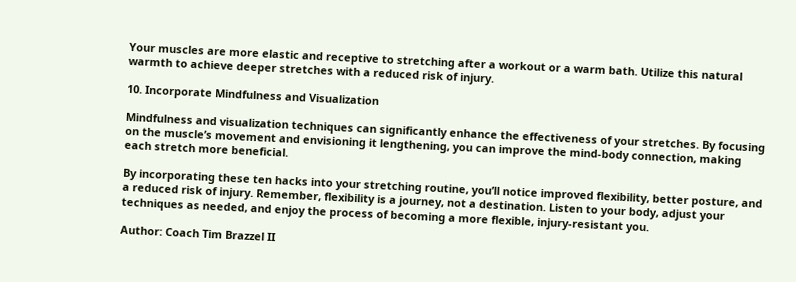Your muscles are more elastic and receptive to stretching after a workout or a warm bath. Utilize this natural warmth to achieve deeper stretches with a reduced risk of injury.

10. Incorporate Mindfulness and Visualization

Mindfulness and visualization techniques can significantly enhance the effectiveness of your stretches. By focusing on the muscle’s movement and envisioning it lengthening, you can improve the mind-body connection, making each stretch more beneficial.

By incorporating these ten hacks into your stretching routine, you’ll notice improved flexibility, better posture, and a reduced risk of injury. Remember, flexibility is a journey, not a destination. Listen to your body, adjust your techniques as needed, and enjoy the process of becoming a more flexible, injury-resistant you.

Author: Coach Tim Brazzel II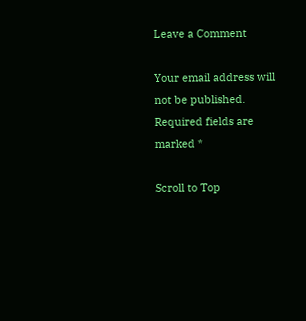Leave a Comment

Your email address will not be published. Required fields are marked *

Scroll to Top